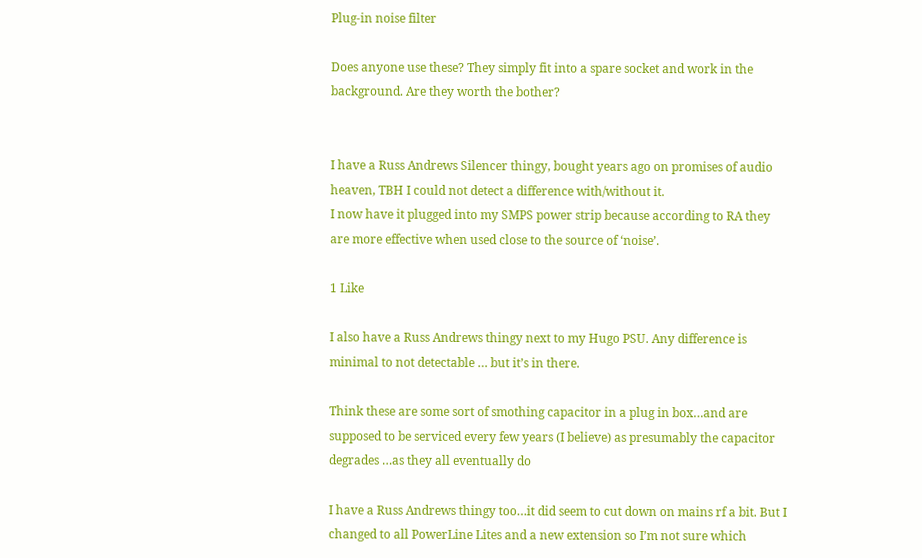Plug-in noise filter

Does anyone use these? They simply fit into a spare socket and work in the background. Are they worth the bother?


I have a Russ Andrews Silencer thingy, bought years ago on promises of audio heaven, TBH I could not detect a difference with/without it.
I now have it plugged into my SMPS power strip because according to RA they are more effective when used close to the source of ‘noise’.

1 Like

I also have a Russ Andrews thingy next to my Hugo PSU. Any difference is minimal to not detectable … but it’s in there.

Think these are some sort of smothing capacitor in a plug in box…and are supposed to be serviced every few years (I believe) as presumably the capacitor degrades …as they all eventually do

I have a Russ Andrews thingy too…it did seem to cut down on mains rf a bit. But I changed to all PowerLine Lites and a new extension so I’m not sure which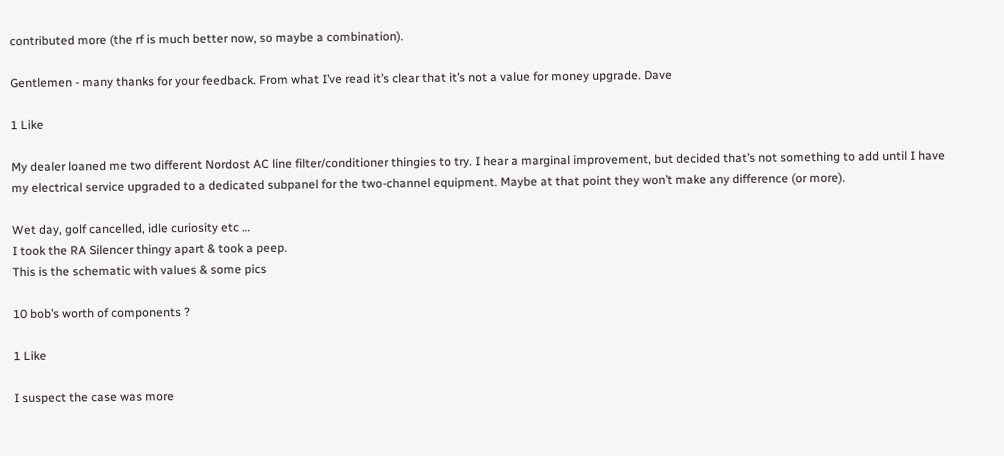contributed more (the rf is much better now, so maybe a combination).

Gentlemen - many thanks for your feedback. From what I’ve read it’s clear that it’s not a value for money upgrade. Dave

1 Like

My dealer loaned me two different Nordost AC line filter/conditioner thingies to try. I hear a marginal improvement, but decided that’s not something to add until I have my electrical service upgraded to a dedicated subpanel for the two-channel equipment. Maybe at that point they won’t make any difference (or more).

Wet day, golf cancelled, idle curiosity etc …
I took the RA Silencer thingy apart & took a peep.
This is the schematic with values & some pics

10 bob’s worth of components ?

1 Like

I suspect the case was more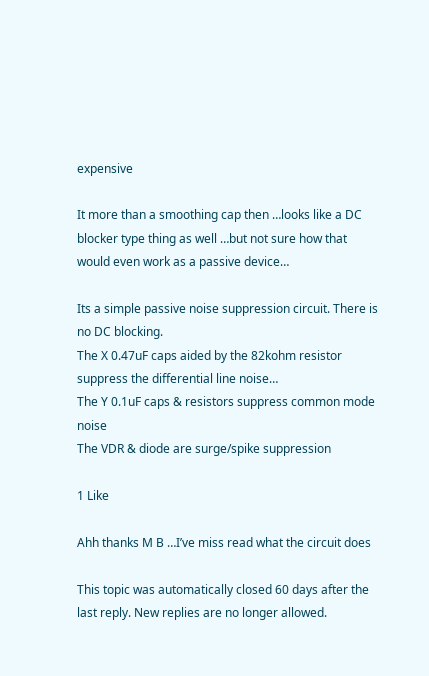expensive

It more than a smoothing cap then …looks like a DC blocker type thing as well …but not sure how that would even work as a passive device…

Its a simple passive noise suppression circuit. There is no DC blocking.
The X 0.47uF caps aided by the 82kohm resistor suppress the differential line noise…
The Y 0.1uF caps & resistors suppress common mode noise
The VDR & diode are surge/spike suppression

1 Like

Ahh thanks M B …I’ve miss read what the circuit does

This topic was automatically closed 60 days after the last reply. New replies are no longer allowed.